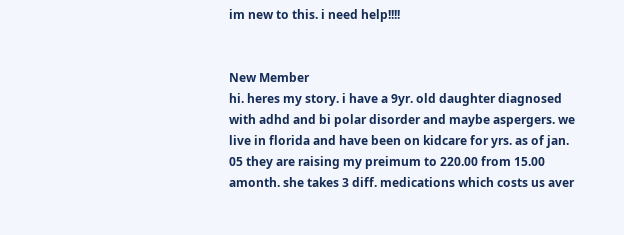im new to this. i need help!!!!


New Member
hi. heres my story. i have a 9yr. old daughter diagnosed with adhd and bi polar disorder and maybe aspergers. we live in florida and have been on kidcare for yrs. as of jan. 05 they are raising my preimum to 220.00 from 15.00 amonth. she takes 3 diff. medications which costs us aver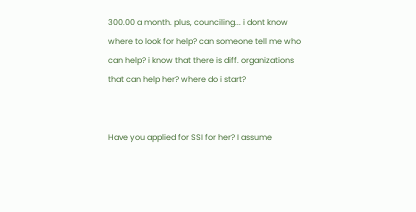300.00 a month. plus, counciling... i dont know where to look for help? can someone tell me who can help? i know that there is diff. organizations that can help her? where do i start?


Have you applied for SSI for her? I assume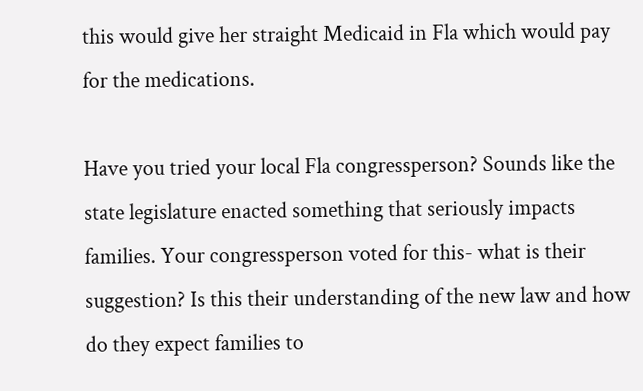this would give her straight Medicaid in Fla which would pay for the medications.

Have you tried your local Fla congressperson? Sounds like the state legislature enacted something that seriously impacts families. Your congressperson voted for this- what is their suggestion? Is this their understanding of the new law and how do they expect families to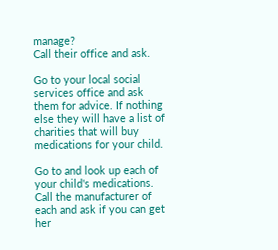manage?
Call their office and ask.

Go to your local social services office and ask them for advice. If nothing else they will have a list of charities that will buy medications for your child.

Go to and look up each of your child's medications. Call the manufacturer of each and ask if you can get her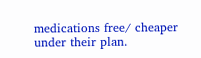medications free/ cheaper under their plan.